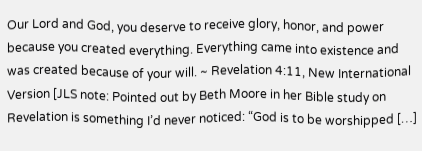Our Lord and God, you deserve to receive glory, honor, and power because you created everything. Everything came into existence and was created because of your will. ~ Revelation 4:11, New International Version [JLS note: Pointed out by Beth Moore in her Bible study on Revelation is something I’d never noticed: “God is to be worshipped […]